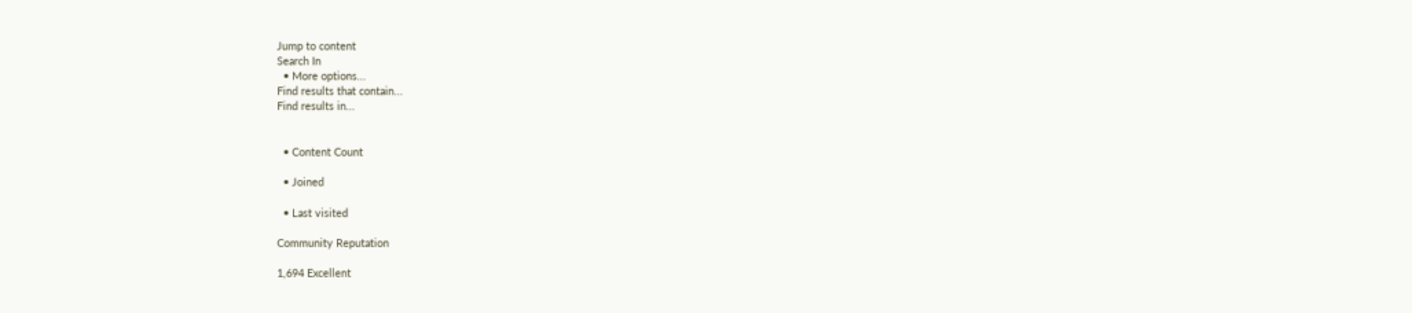Jump to content
Search In
  • More options...
Find results that contain...
Find results in...


  • Content Count

  • Joined

  • Last visited

Community Reputation

1,694 Excellent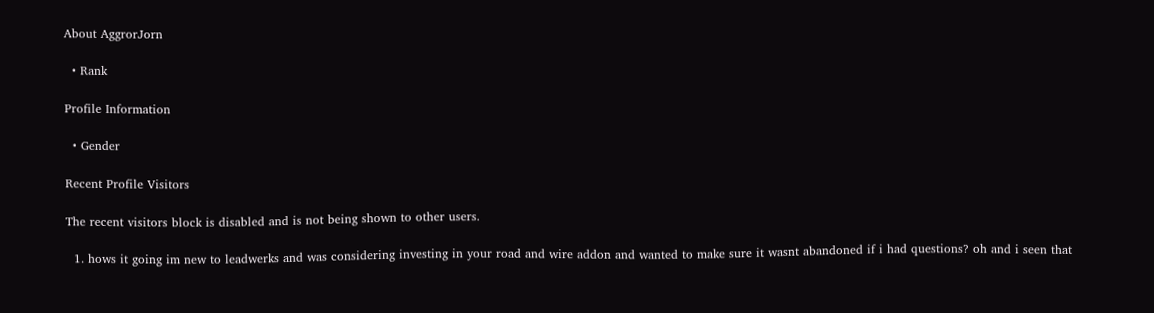About AggrorJorn

  • Rank

Profile Information

  • Gender

Recent Profile Visitors

The recent visitors block is disabled and is not being shown to other users.

  1. hows it going im new to leadwerks and was considering investing in your road and wire addon and wanted to make sure it wasnt abandoned if i had questions? oh and i seen that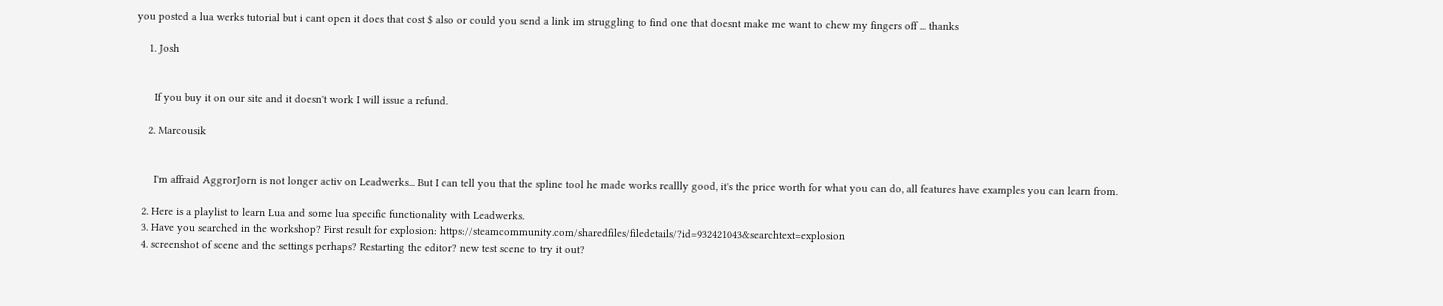you posted a lua werks tutorial but i cant open it does that cost $ also or could you send a link im struggling to find one that doesnt make me want to chew my fingers off ... thanks

    1. Josh


      If you buy it on our site and it doesn't work I will issue a refund.

    2. Marcousik


      I'm affraid AggrorJorn is not longer activ on Leadwerks... But I can tell you that the spline tool he made works reallly good, it's the price worth for what you can do, all features have examples you can learn from.

  2. Here is a playlist to learn Lua and some lua specific functionality with Leadwerks.
  3. Have you searched in the workshop? First result for explosion: https://steamcommunity.com/sharedfiles/filedetails/?id=932421043&searchtext=explosion
  4. screenshot of scene and the settings perhaps? Restarting the editor? new test scene to try it out?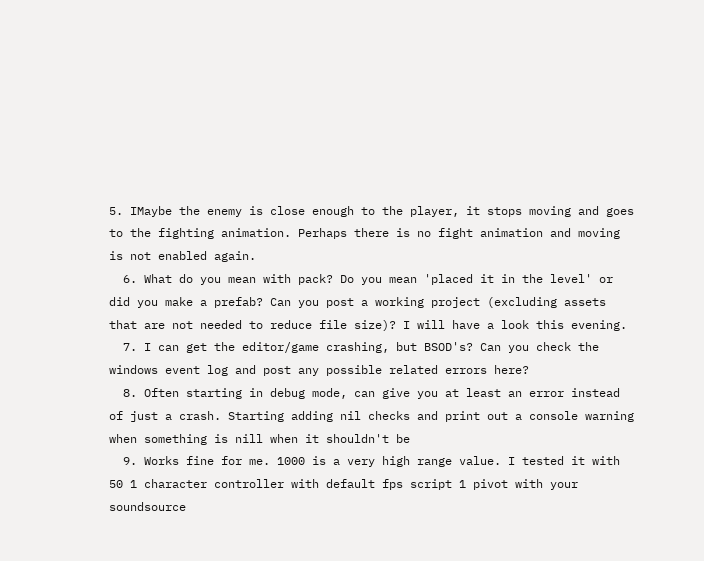5. IMaybe the enemy is close enough to the player, it stops moving and goes to the fighting animation. Perhaps there is no fight animation and moving is not enabled again.
  6. What do you mean with pack? Do you mean 'placed it in the level' or did you make a prefab? Can you post a working project (excluding assets that are not needed to reduce file size)? I will have a look this evening.
  7. I can get the editor/game crashing, but BSOD's? Can you check the windows event log and post any possible related errors here?
  8. Often starting in debug mode, can give you at least an error instead of just a crash. Starting adding nil checks and print out a console warning when something is nill when it shouldn't be
  9. Works fine for me. 1000 is a very high range value. I tested it with 50 1 character controller with default fps script 1 pivot with your soundsource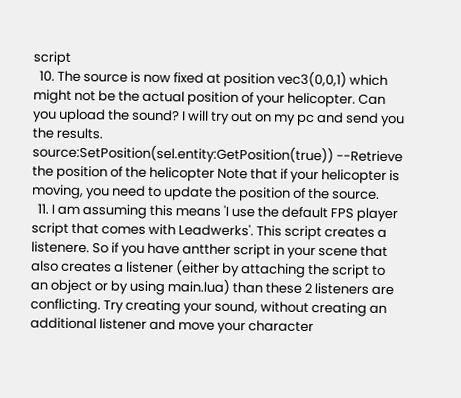script
  10. The source is now fixed at position vec3(0,0,1) which might not be the actual position of your helicopter. Can you upload the sound? I will try out on my pc and send you the results. source:SetPosition(sel.entity:GetPosition(true)) --Retrieve the position of the helicopter Note that if your helicopter is moving, you need to update the position of the source.
  11. I am assuming this means 'I use the default FPS player script that comes with Leadwerks'. This script creates a listenere. So if you have antther script in your scene that also creates a listener (either by attaching the script to an object or by using main.lua) than these 2 listeners are conflicting. Try creating your sound, without creating an additional listener and move your character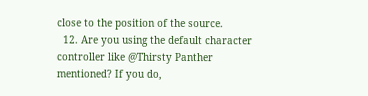close to the position of the source.
  12. Are you using the default character controller like @Thirsty Panther mentioned? If you do,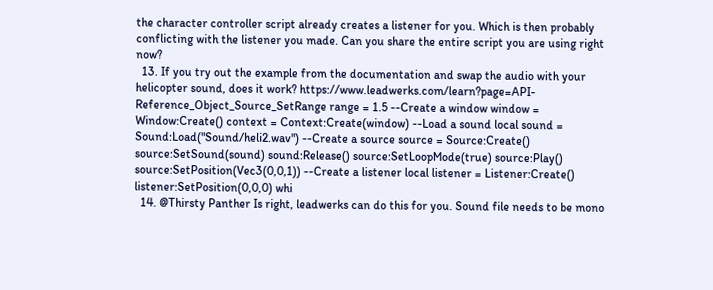the character controller script already creates a listener for you. Which is then probably conflicting with the listener you made. Can you share the entire script you are using right now?
  13. If you try out the example from the documentation and swap the audio with your helicopter sound, does it work? https://www.leadwerks.com/learn?page=API-Reference_Object_Source_SetRange range = 1.5 --Create a window window = Window:Create() context = Context:Create(window) --Load a sound local sound = Sound:Load("Sound/heli2.wav") --Create a source source = Source:Create() source:SetSound(sound) sound:Release() source:SetLoopMode(true) source:Play() source:SetPosition(Vec3(0,0,1)) --Create a listener local listener = Listener:Create() listener:SetPosition(0,0,0) whi
  14. @Thirsty Panther Is right, leadwerks can do this for you. Sound file needs to be mono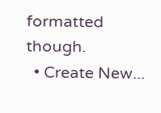formatted though.
  • Create New...